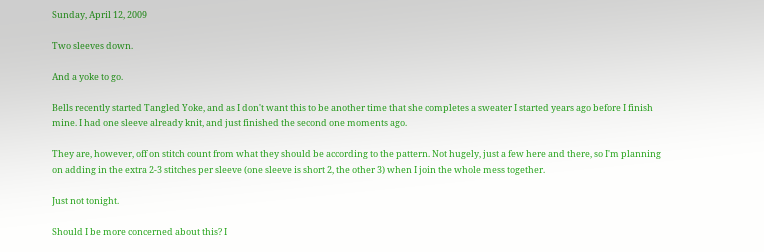Sunday, April 12, 2009

Two sleeves down.

And a yoke to go.

Bells recently started Tangled Yoke, and as I don't want this to be another time that she completes a sweater I started years ago before I finish mine. I had one sleeve already knit, and just finished the second one moments ago.

They are, however, off on stitch count from what they should be according to the pattern. Not hugely, just a few here and there, so I'm planning on adding in the extra 2-3 stitches per sleeve (one sleeve is short 2, the other 3) when I join the whole mess together.

Just not tonight.

Should I be more concerned about this? I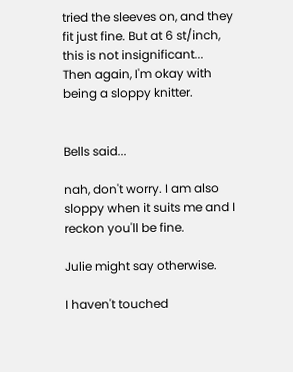tried the sleeves on, and they fit just fine. But at 6 st/inch, this is not insignificant... Then again, I'm okay with being a sloppy knitter.


Bells said...

nah, don't worry. I am also sloppy when it suits me and I reckon you'll be fine.

Julie might say otherwise.

I haven't touched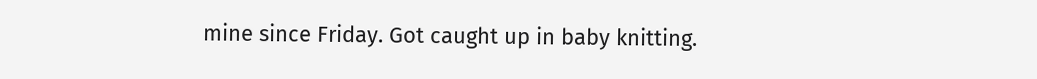mine since Friday. Got caught up in baby knitting.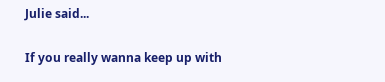Julie said...

If you really wanna keep up with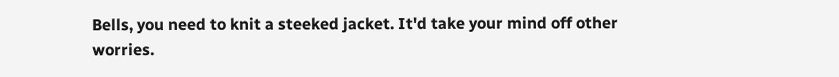Bells, you need to knit a steeked jacket. It'd take your mind off other worries.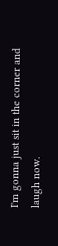I'm gonna just sit in the corner and laugh now.